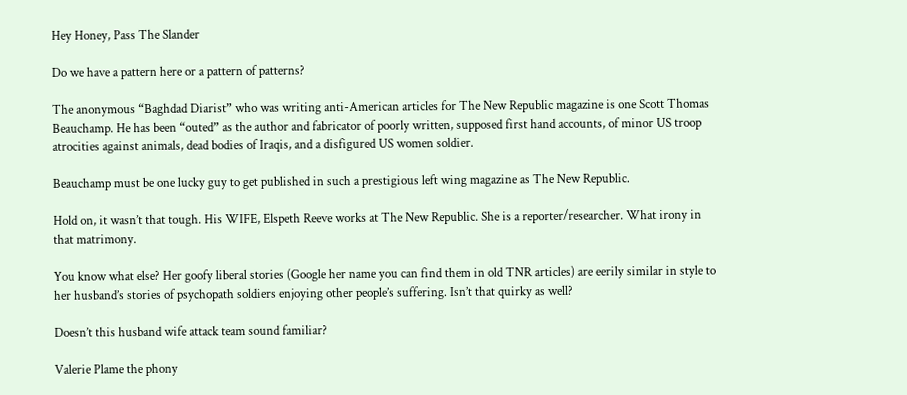Hey Honey, Pass The Slander

Do we have a pattern here or a pattern of patterns?

The anonymous “Baghdad Diarist” who was writing anti-American articles for The New Republic magazine is one Scott Thomas Beauchamp. He has been “outed” as the author and fabricator of poorly written, supposed first hand accounts, of minor US troop atrocities against animals, dead bodies of Iraqis, and a disfigured US women soldier.

Beauchamp must be one lucky guy to get published in such a prestigious left wing magazine as The New Republic.

Hold on, it wasn’t that tough. His WIFE, Elspeth Reeve works at The New Republic. She is a reporter/researcher. What irony in that matrimony.

You know what else? Her goofy liberal stories (Google her name you can find them in old TNR articles) are eerily similar in style to her husband’s stories of psychopath soldiers enjoying other people’s suffering. Isn’t that quirky as well?

Doesn’t this husband wife attack team sound familiar?

Valerie Plame the phony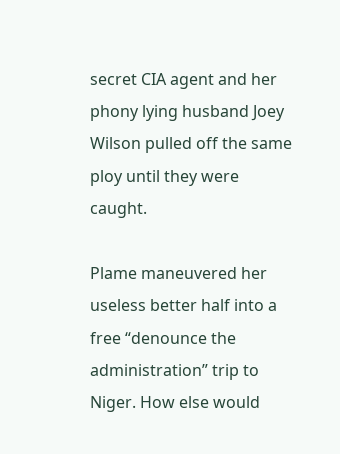secret CIA agent and her phony lying husband Joey Wilson pulled off the same ploy until they were caught.

Plame maneuvered her useless better half into a free “denounce the administration” trip to Niger. How else would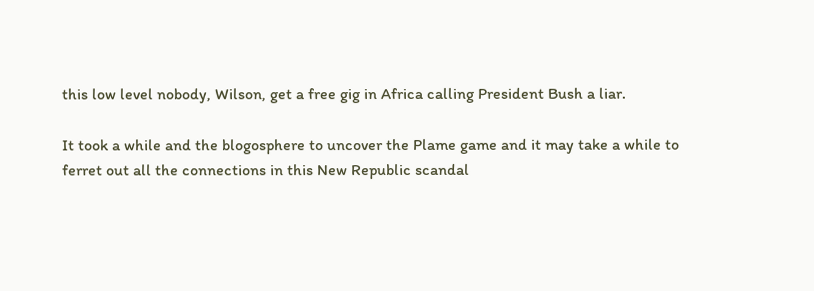this low level nobody, Wilson, get a free gig in Africa calling President Bush a liar.

It took a while and the blogosphere to uncover the Plame game and it may take a while to ferret out all the connections in this New Republic scandal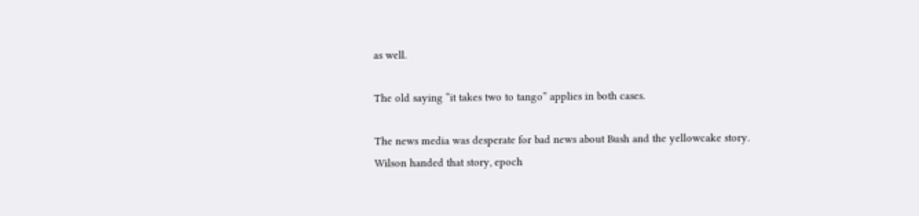as well.

The old saying “it takes two to tango” applies in both cases.

The news media was desperate for bad news about Bush and the yellowcake story. Wilson handed that story, epoch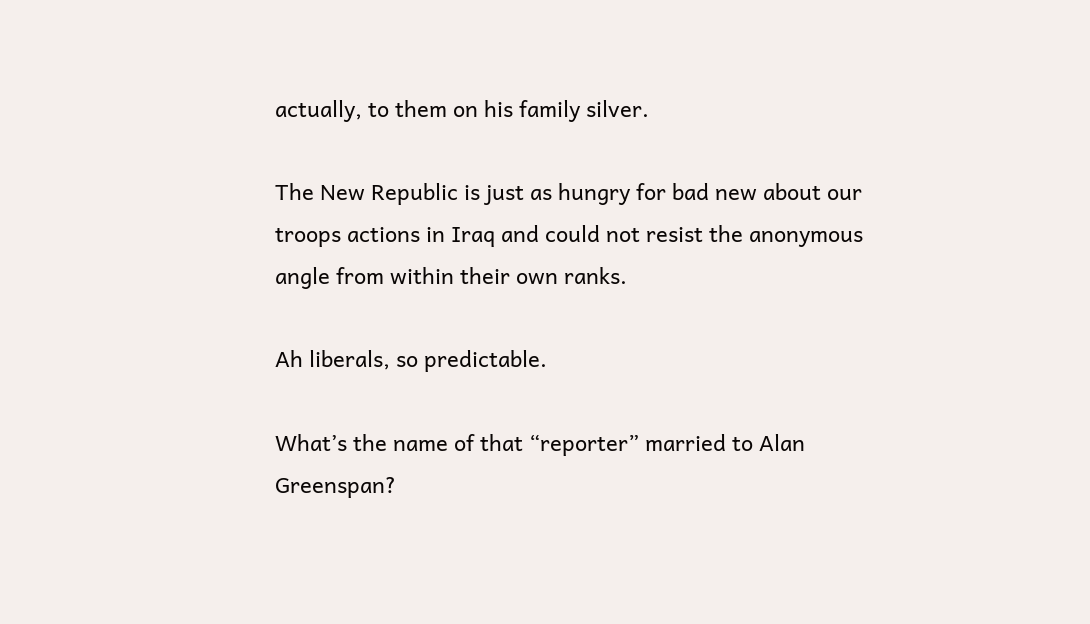actually, to them on his family silver.

The New Republic is just as hungry for bad new about our troops actions in Iraq and could not resist the anonymous angle from within their own ranks.

Ah liberals, so predictable.

What’s the name of that “reporter” married to Alan Greenspan?